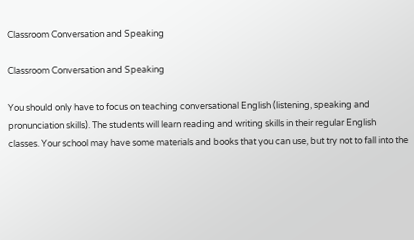Classroom Conversation and Speaking

Classroom Conversation and Speaking

You should only have to focus on teaching conversational English (listening, speaking and pronunciation skills). The students will learn reading and writing skills in their regular English classes. Your school may have some materials and books that you can use, but try not to fall into the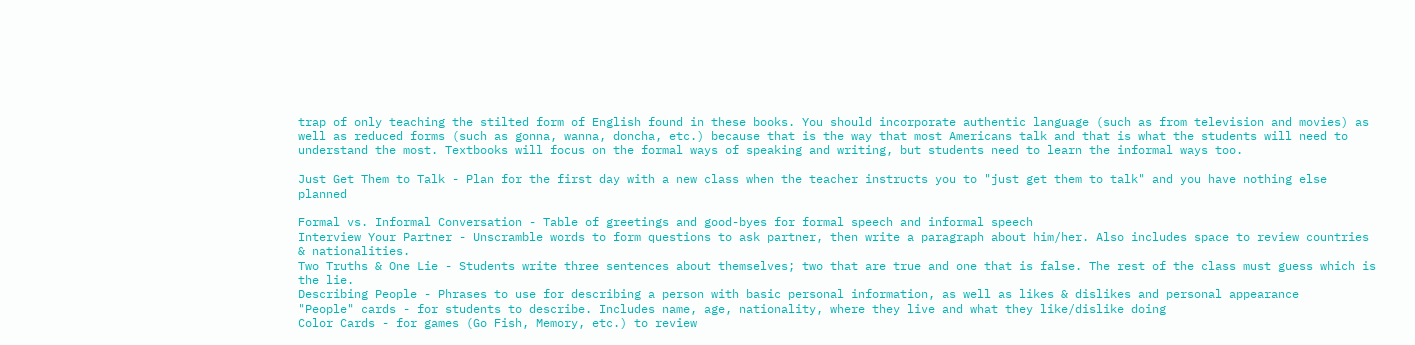trap of only teaching the stilted form of English found in these books. You should incorporate authentic language (such as from television and movies) as well as reduced forms (such as gonna, wanna, doncha, etc.) because that is the way that most Americans talk and that is what the students will need to understand the most. Textbooks will focus on the formal ways of speaking and writing, but students need to learn the informal ways too.

Just Get Them to Talk - Plan for the first day with a new class when the teacher instructs you to "just get them to talk" and you have nothing else planned

Formal vs. Informal Conversation - Table of greetings and good-byes for formal speech and informal speech
Interview Your Partner - Unscramble words to form questions to ask partner, then write a paragraph about him/her. Also includes space to review countries & nationalities.
Two Truths & One Lie - Students write three sentences about themselves; two that are true and one that is false. The rest of the class must guess which is the lie.
Describing People - Phrases to use for describing a person with basic personal information, as well as likes & dislikes and personal appearance
"People" cards - for students to describe. Includes name, age, nationality, where they live and what they like/dislike doing
Color Cards - for games (Go Fish, Memory, etc.) to review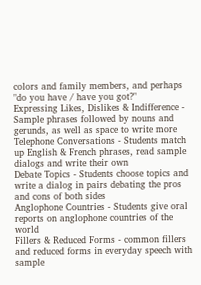colors and family members, and perhaps "do you have / have you got?"
Expressing Likes, Dislikes & Indifference - Sample phrases followed by nouns and gerunds, as well as space to write more
Telephone Conversations - Students match up English & French phrases, read sample dialogs and write their own
Debate Topics - Students choose topics and write a dialog in pairs debating the pros and cons of both sides
Anglophone Countries - Students give oral reports on anglophone countries of the world
Fillers & Reduced Forms - common fillers and reduced forms in everyday speech with sample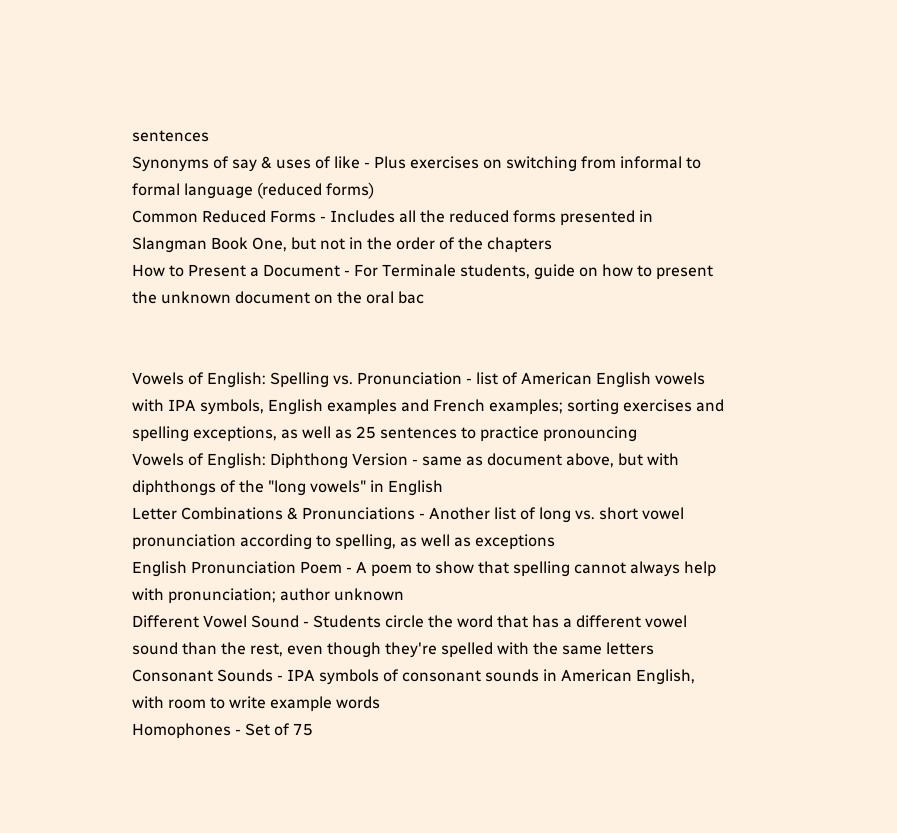sentences
Synonyms of say & uses of like - Plus exercises on switching from informal to formal language (reduced forms)
Common Reduced Forms - Includes all the reduced forms presented in Slangman Book One, but not in the order of the chapters
How to Present a Document - For Terminale students, guide on how to present the unknown document on the oral bac


Vowels of English: Spelling vs. Pronunciation - list of American English vowels with IPA symbols, English examples and French examples; sorting exercises and spelling exceptions, as well as 25 sentences to practice pronouncing
Vowels of English: Diphthong Version - same as document above, but with diphthongs of the "long vowels" in English
Letter Combinations & Pronunciations - Another list of long vs. short vowel pronunciation according to spelling, as well as exceptions
English Pronunciation Poem - A poem to show that spelling cannot always help with pronunciation; author unknown
Different Vowel Sound - Students circle the word that has a different vowel sound than the rest, even though they're spelled with the same letters
Consonant Sounds - IPA symbols of consonant sounds in American English, with room to write example words
Homophones - Set of 75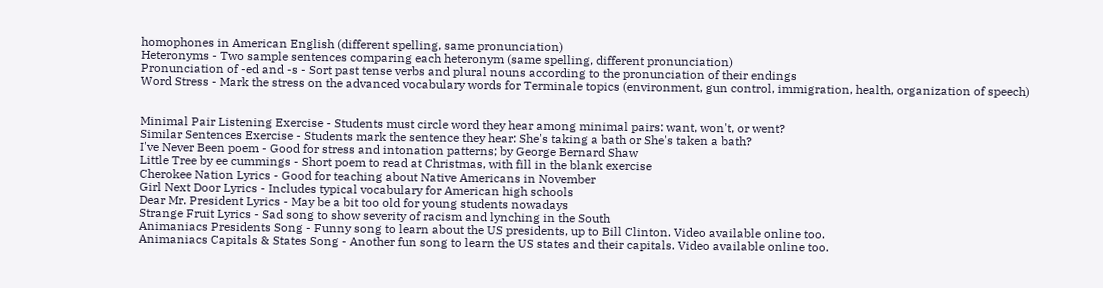homophones in American English (different spelling, same pronunciation)
Heteronyms - Two sample sentences comparing each heteronym (same spelling, different pronunciation)
Pronunciation of -ed and -s - Sort past tense verbs and plural nouns according to the pronunciation of their endings
Word Stress - Mark the stress on the advanced vocabulary words for Terminale topics (environment, gun control, immigration, health, organization of speech)


Minimal Pair Listening Exercise - Students must circle word they hear among minimal pairs: want, won't, or went?
Similar Sentences Exercise - Students mark the sentence they hear: She's taking a bath or She's taken a bath?
I've Never Been poem - Good for stress and intonation patterns; by George Bernard Shaw
Little Tree by ee cummings - Short poem to read at Christmas, with fill in the blank exercise
Cherokee Nation Lyrics - Good for teaching about Native Americans in November
Girl Next Door Lyrics - Includes typical vocabulary for American high schools
Dear Mr. President Lyrics - May be a bit too old for young students nowadays
Strange Fruit Lyrics - Sad song to show severity of racism and lynching in the South
Animaniacs Presidents Song - Funny song to learn about the US presidents, up to Bill Clinton. Video available online too.
Animaniacs Capitals & States Song - Another fun song to learn the US states and their capitals. Video available online too.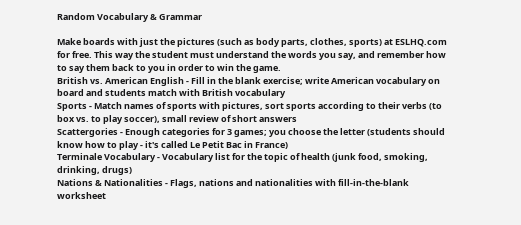Random Vocabulary & Grammar

Make boards with just the pictures (such as body parts, clothes, sports) at ESLHQ.com for free. This way the student must understand the words you say, and remember how to say them back to you in order to win the game.
British vs. American English - Fill in the blank exercise; write American vocabulary on board and students match with British vocabulary
Sports - Match names of sports with pictures, sort sports according to their verbs (to box vs. to play soccer), small review of short answers
Scattergories - Enough categories for 3 games; you choose the letter (students should know how to play - it's called Le Petit Bac in France)
Terminale Vocabulary - Vocabulary list for the topic of health (junk food, smoking, drinking, drugs)
Nations & Nationalities - Flags, nations and nationalities with fill-in-the-blank worksheet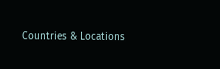Countries & Locations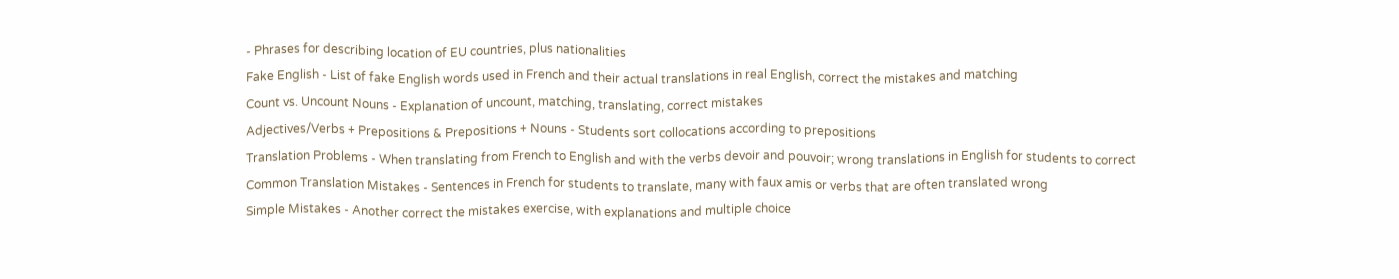- Phrases for describing location of EU countries, plus nationalities
Fake English - List of fake English words used in French and their actual translations in real English, correct the mistakes and matching
Count vs. Uncount Nouns - Explanation of uncount, matching, translating, correct mistakes
Adjectives/Verbs + Prepositions & Prepositions + Nouns - Students sort collocations according to prepositions
Translation Problems - When translating from French to English and with the verbs devoir and pouvoir; wrong translations in English for students to correct
Common Translation Mistakes - Sentences in French for students to translate, many with faux amis or verbs that are often translated wrong
Simple Mistakes - Another correct the mistakes exercise, with explanations and multiple choice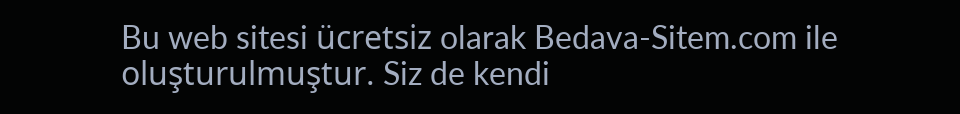Bu web sitesi ücretsiz olarak Bedava-Sitem.com ile oluşturulmuştur. Siz de kendi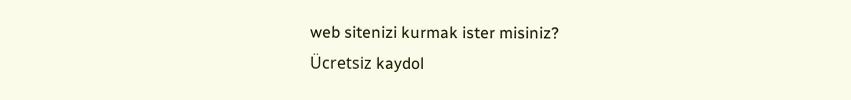web sitenizi kurmak ister misiniz?
Ücretsiz kaydol